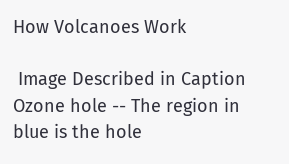How Volcanoes Work

 Image Described in Caption
Ozone hole -- The region in blue is the hole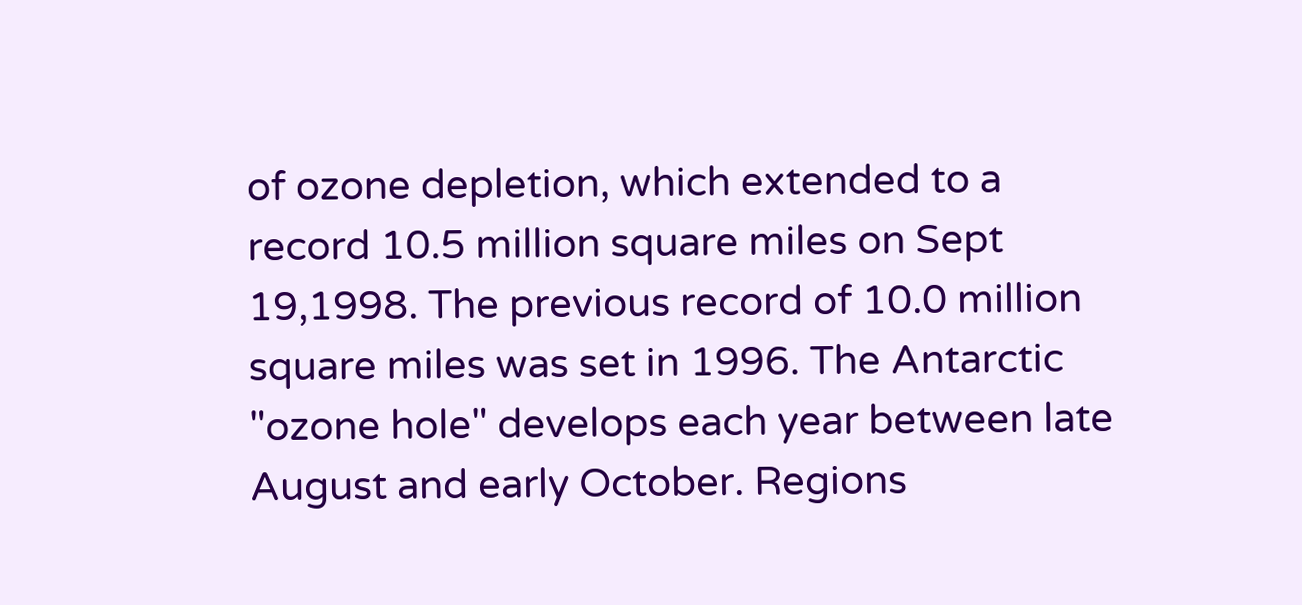of ozone depletion, which extended to a record 10.5 million square miles on Sept 19,1998. The previous record of 10.0 million square miles was set in 1996. The Antarctic "ozone hole" develops each year between late August and early October. Regions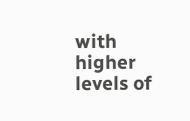with higher levels of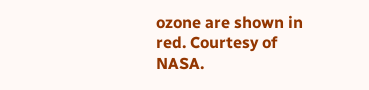ozone are shown in red. Courtesy of NASA.